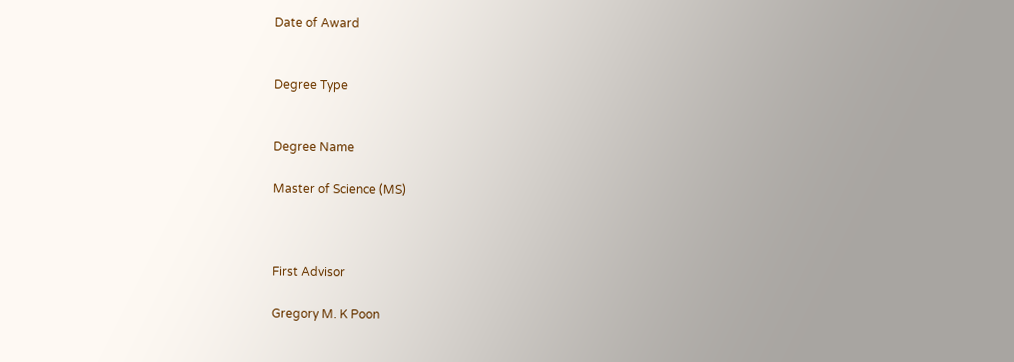Date of Award


Degree Type


Degree Name

Master of Science (MS)



First Advisor

Gregory M. K Poon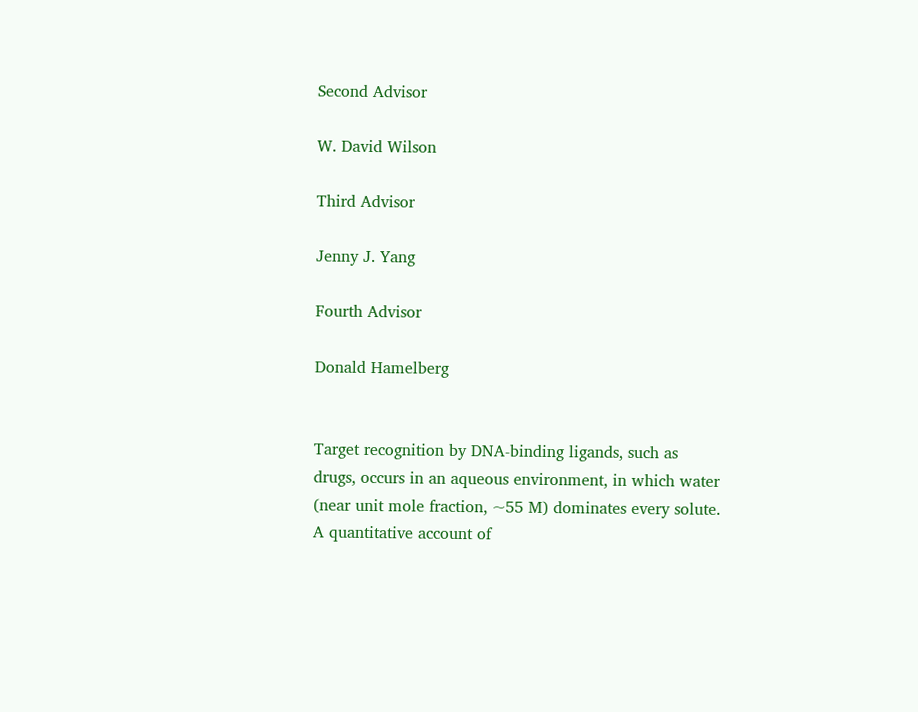Second Advisor

W. David Wilson

Third Advisor

Jenny J. Yang

Fourth Advisor

Donald Hamelberg


Target recognition by DNA-binding ligands, such as drugs, occurs in an aqueous environment, in which water (near unit mole fraction, ~55 M) dominates every solute. A quantitative account of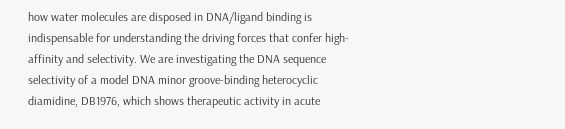how water molecules are disposed in DNA/ligand binding is indispensable for understanding the driving forces that confer high-affinity and selectivity. We are investigating the DNA sequence selectivity of a model DNA minor groove-binding heterocyclic diamidine, DB1976, which shows therapeutic activity in acute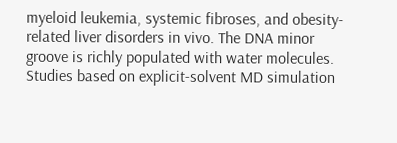myeloid leukemia, systemic fibroses, and obesity-related liver disorders in vivo. The DNA minor groove is richly populated with water molecules. Studies based on explicit-solvent MD simulation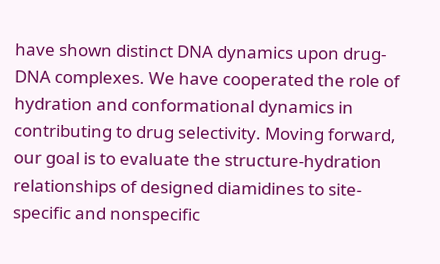have shown distinct DNA dynamics upon drug-DNA complexes. We have cooperated the role of hydration and conformational dynamics in contributing to drug selectivity. Moving forward, our goal is to evaluate the structure-hydration relationships of designed diamidines to site-specific and nonspecific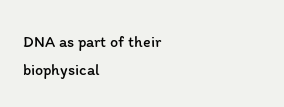DNA as part of their biophysical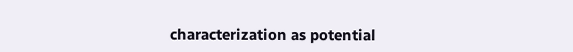characterization as potential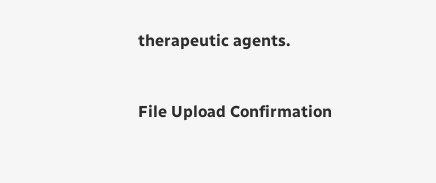therapeutic agents.


File Upload Confirmation